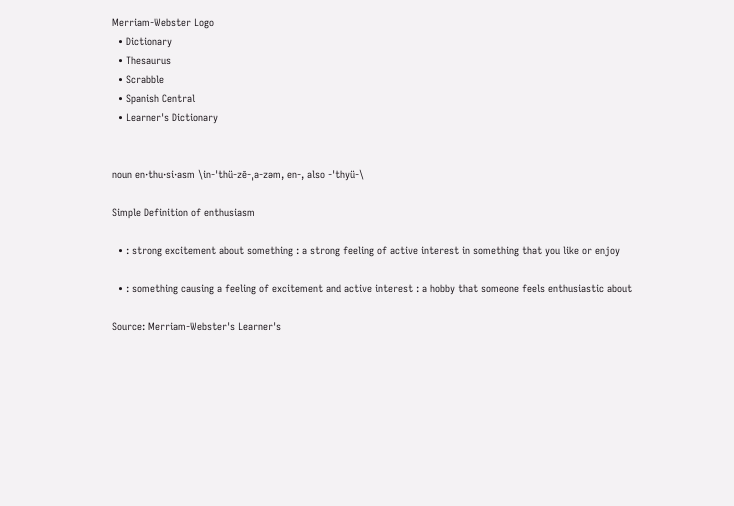Merriam-Webster Logo
  • Dictionary
  • Thesaurus
  • Scrabble
  • Spanish Central
  • Learner's Dictionary


noun en·thu·si·asm \in-ˈthü-zē-ˌa-zəm, en-, also -ˈthyü-\

Simple Definition of enthusiasm

  • : strong excitement about something : a strong feeling of active interest in something that you like or enjoy

  • : something causing a feeling of excitement and active interest : a hobby that someone feels enthusiastic about

Source: Merriam-Webster's Learner's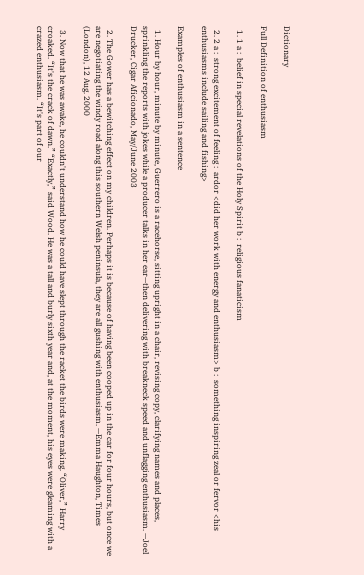Dictionary

Full Definition of enthusiasm

  1. 1 a :  belief in special revelations of the Holy Spirit b :  religious fanaticism

  2. 2 a :  strong excitement of feeling :  ardor <did her work with energy and enthusiasm> b :  something inspiring zeal or fervor <his enthusiasms include sailing and fishing>

Examples of enthusiasm in a sentence

  1. Hour by hour, minute by minute, Guerrero is a racehorse, sitting upright in a chair, revising copy, clarifying names and places, sprinkling the reports with jokes while a producer talks in her ear—then delivering with breakneck speed and unflagging enthusiasm. —Joel Drucker, Cigar Aficionado, May/June 2003

  2. The Gower has a bewitching effect on my children. Perhaps it is because of having been cooped up in the car for four hours, but once we are negotiating the windy road along this southern Welsh peninsula, they are all gushing with enthusiasm. —Emma Haughton, Times (London), 12 Aug. 2000

  3. Now that he was awake, he couldn't understand how he could have slept through the racket the birds were making. “Oliver,” Harry croaked. “It's the crack of dawn.” “Exactly,” said Wood. He was a tall and burly sixth year and, at the moment, his eyes were gleaming with a crazed enthusiasm. “It's part of our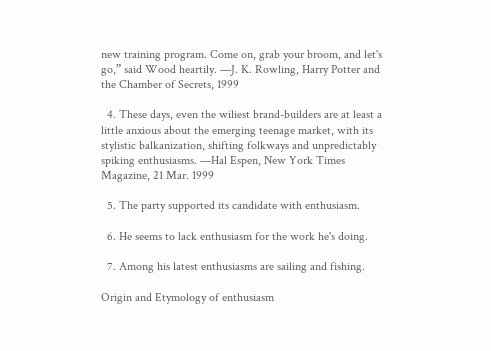new training program. Come on, grab your broom, and let's go,” said Wood heartily. —J. K. Rowling, Harry Potter and the Chamber of Secrets, 1999

  4. These days, even the wiliest brand-builders are at least a little anxious about the emerging teenage market, with its stylistic balkanization, shifting folkways and unpredictably spiking enthusiasms. —Hal Espen, New York Times Magazine, 21 Mar. 1999

  5. The party supported its candidate with enthusiasm.

  6. He seems to lack enthusiasm for the work he's doing.

  7. Among his latest enthusiasms are sailing and fishing.

Origin and Etymology of enthusiasm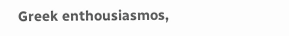Greek enthousiasmos,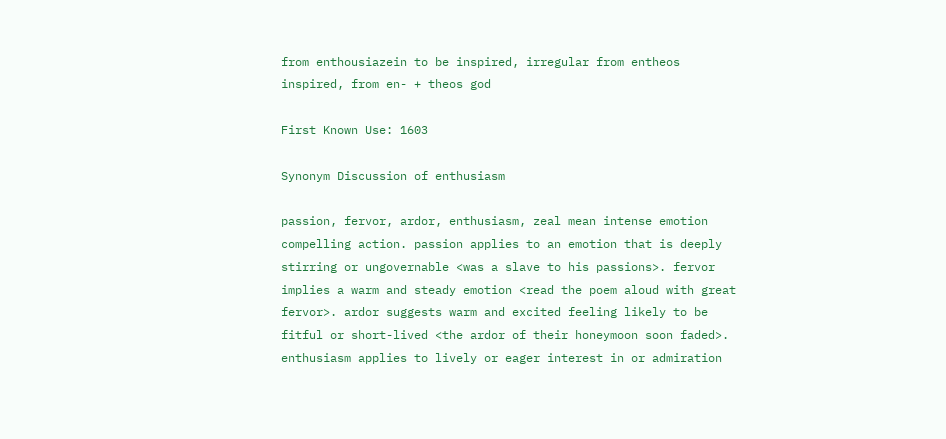from enthousiazein to be inspired, irregular from entheos inspired, from en- + theos god

First Known Use: 1603

Synonym Discussion of enthusiasm

passion, fervor, ardor, enthusiasm, zeal mean intense emotion compelling action. passion applies to an emotion that is deeply stirring or ungovernable <was a slave to his passions>. fervor implies a warm and steady emotion <read the poem aloud with great fervor>. ardor suggests warm and excited feeling likely to be fitful or short-lived <the ardor of their honeymoon soon faded>. enthusiasm applies to lively or eager interest in or admiration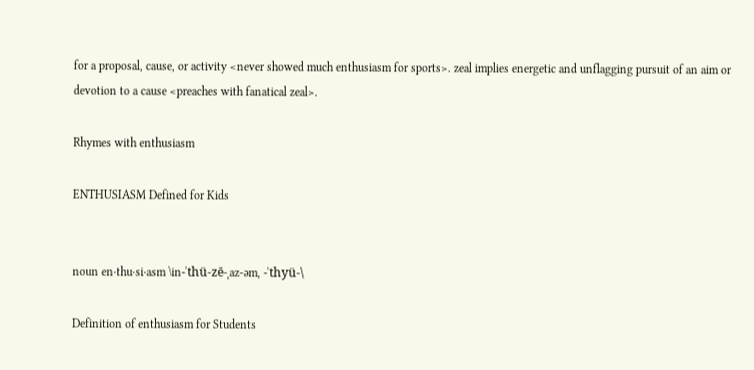for a proposal, cause, or activity <never showed much enthusiasm for sports>. zeal implies energetic and unflagging pursuit of an aim or devotion to a cause <preaches with fanatical zeal>.

Rhymes with enthusiasm

ENTHUSIASM Defined for Kids


noun en·thu·si·asm \in-ˈthü-zē-ˌaz-əm, -ˈthyü-\

Definition of enthusiasm for Students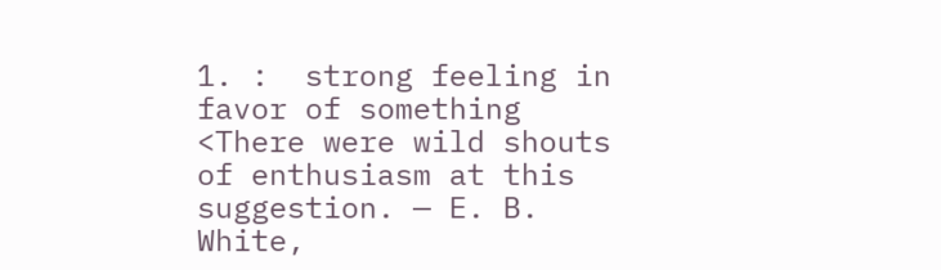1. :  strong feeling in favor of something <There were wild shouts of enthusiasm at this suggestion. — E. B. White,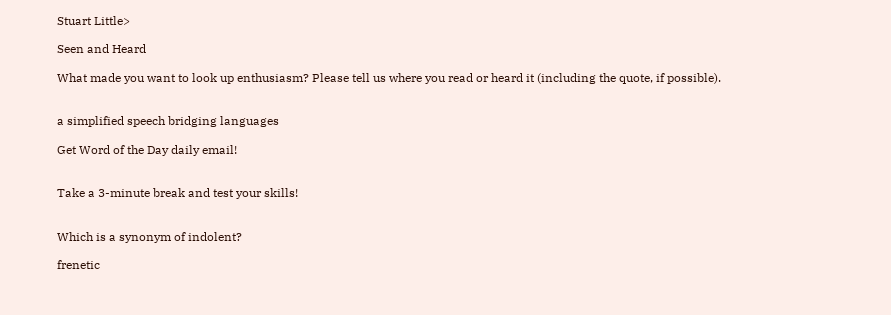Stuart Little>

Seen and Heard

What made you want to look up enthusiasm? Please tell us where you read or heard it (including the quote, if possible).


a simplified speech bridging languages

Get Word of the Day daily email!


Take a 3-minute break and test your skills!


Which is a synonym of indolent?

frenetic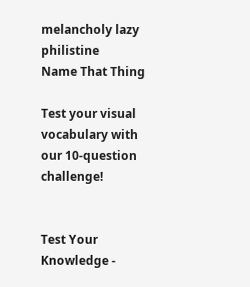melancholy lazy philistine
Name That Thing

Test your visual vocabulary with our 10-question challenge!


Test Your Knowledge -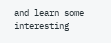and learn some interesting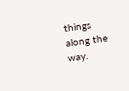things along the way.